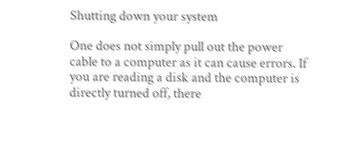Shutting down your system

One does not simply pull out the power cable to a computer as it can cause errors. If you are reading a disk and the computer is directly turned off, there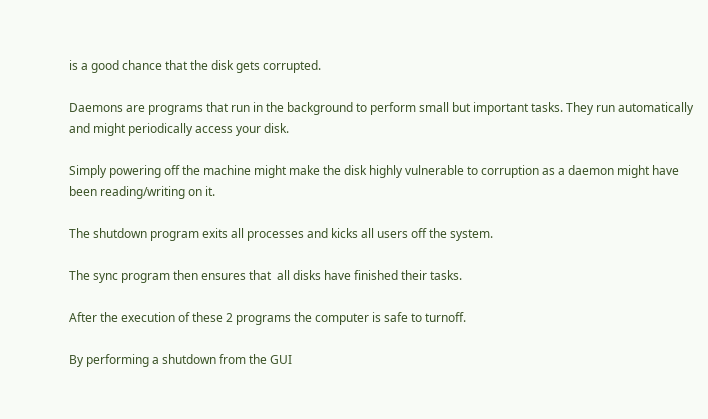is a good chance that the disk gets corrupted.

Daemons are programs that run in the background to perform small but important tasks. They run automatically and might periodically access your disk.

Simply powering off the machine might make the disk highly vulnerable to corruption as a daemon might have been reading/writing on it.

The shutdown program exits all processes and kicks all users off the system.

The sync program then ensures that  all disks have finished their tasks.

After the execution of these 2 programs the computer is safe to turnoff.

By performing a shutdown from the GUI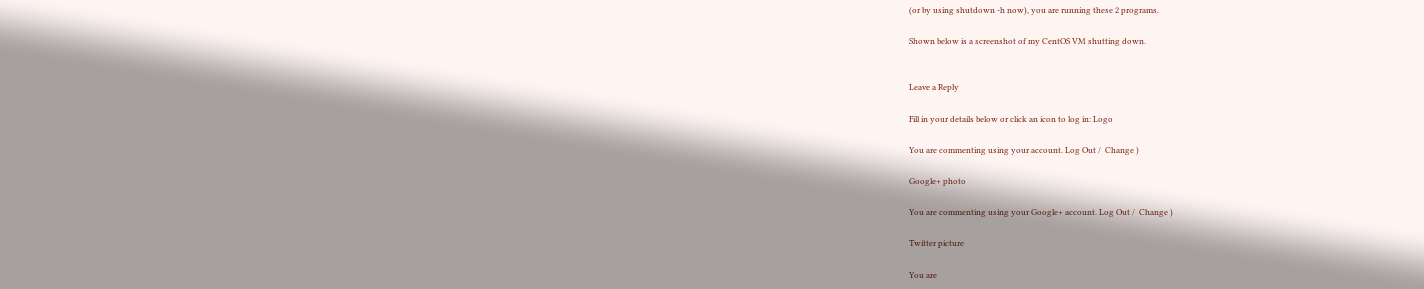(or by using shutdown -h now), you are running these 2 programs.

Shown below is a screenshot of my CentOS VM shutting down.


Leave a Reply

Fill in your details below or click an icon to log in: Logo

You are commenting using your account. Log Out /  Change )

Google+ photo

You are commenting using your Google+ account. Log Out /  Change )

Twitter picture

You are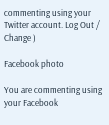commenting using your Twitter account. Log Out /  Change )

Facebook photo

You are commenting using your Facebook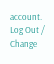account. Log Out /  Change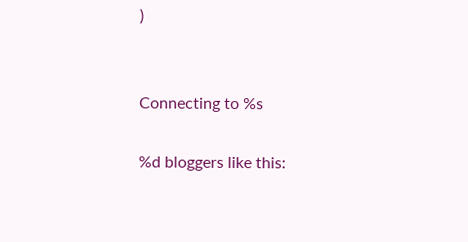)


Connecting to %s

%d bloggers like this: